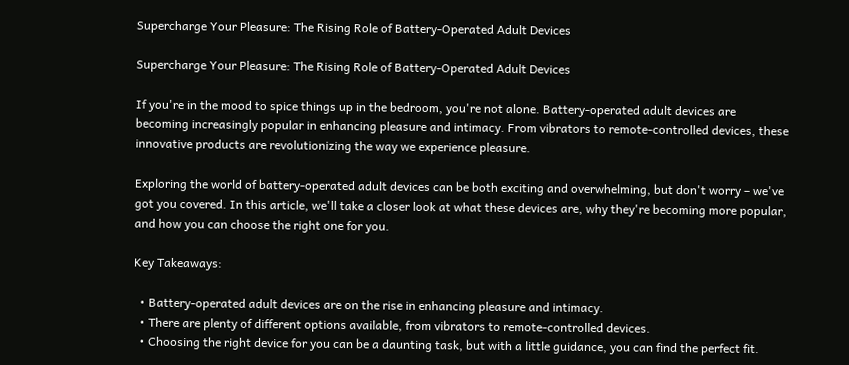Supercharge Your Pleasure: The Rising Role of Battery-Operated Adult Devices

Supercharge Your Pleasure: The Rising Role of Battery-Operated Adult Devices

If you're in the mood to spice things up in the bedroom, you're not alone. Battery-operated adult devices are becoming increasingly popular in enhancing pleasure and intimacy. From vibrators to remote-controlled devices, these innovative products are revolutionizing the way we experience pleasure.

Exploring the world of battery-operated adult devices can be both exciting and overwhelming, but don't worry – we've got you covered. In this article, we'll take a closer look at what these devices are, why they're becoming more popular, and how you can choose the right one for you.

Key Takeaways:

  • Battery-operated adult devices are on the rise in enhancing pleasure and intimacy.
  • There are plenty of different options available, from vibrators to remote-controlled devices.
  • Choosing the right device for you can be a daunting task, but with a little guidance, you can find the perfect fit.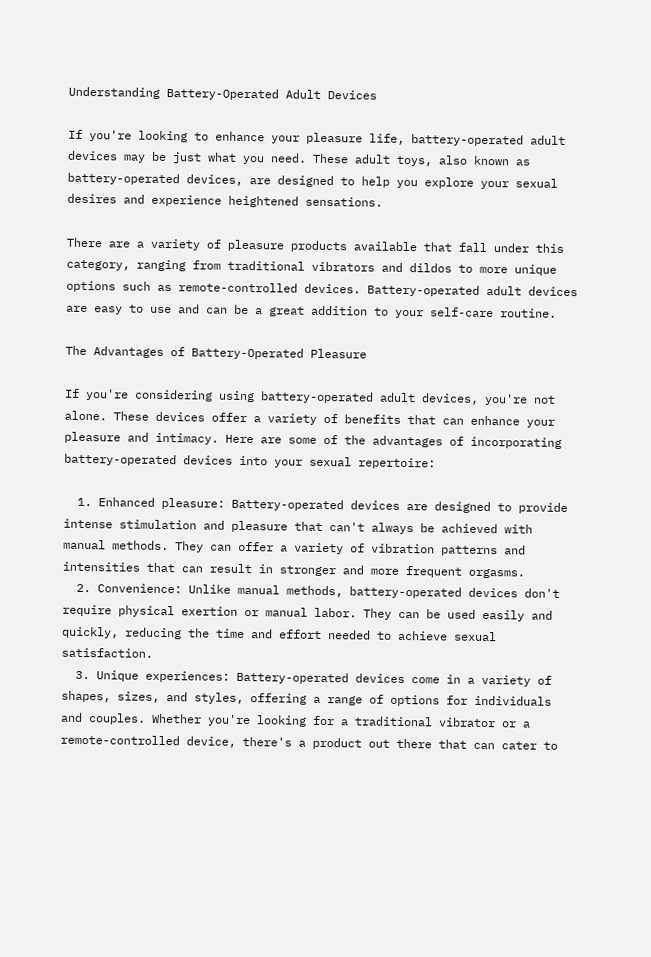Understanding Battery-Operated Adult Devices

If you're looking to enhance your pleasure life, battery-operated adult devices may be just what you need. These adult toys, also known as battery-operated devices, are designed to help you explore your sexual desires and experience heightened sensations.

There are a variety of pleasure products available that fall under this category, ranging from traditional vibrators and dildos to more unique options such as remote-controlled devices. Battery-operated adult devices are easy to use and can be a great addition to your self-care routine.

The Advantages of Battery-Operated Pleasure

If you're considering using battery-operated adult devices, you're not alone. These devices offer a variety of benefits that can enhance your pleasure and intimacy. Here are some of the advantages of incorporating battery-operated devices into your sexual repertoire:

  1. Enhanced pleasure: Battery-operated devices are designed to provide intense stimulation and pleasure that can't always be achieved with manual methods. They can offer a variety of vibration patterns and intensities that can result in stronger and more frequent orgasms.
  2. Convenience: Unlike manual methods, battery-operated devices don't require physical exertion or manual labor. They can be used easily and quickly, reducing the time and effort needed to achieve sexual satisfaction.
  3. Unique experiences: Battery-operated devices come in a variety of shapes, sizes, and styles, offering a range of options for individuals and couples. Whether you're looking for a traditional vibrator or a remote-controlled device, there's a product out there that can cater to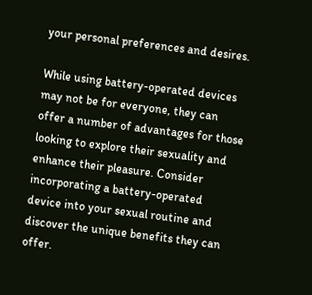your personal preferences and desires.

While using battery-operated devices may not be for everyone, they can offer a number of advantages for those looking to explore their sexuality and enhance their pleasure. Consider incorporating a battery-operated device into your sexual routine and discover the unique benefits they can offer.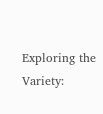Exploring the Variety: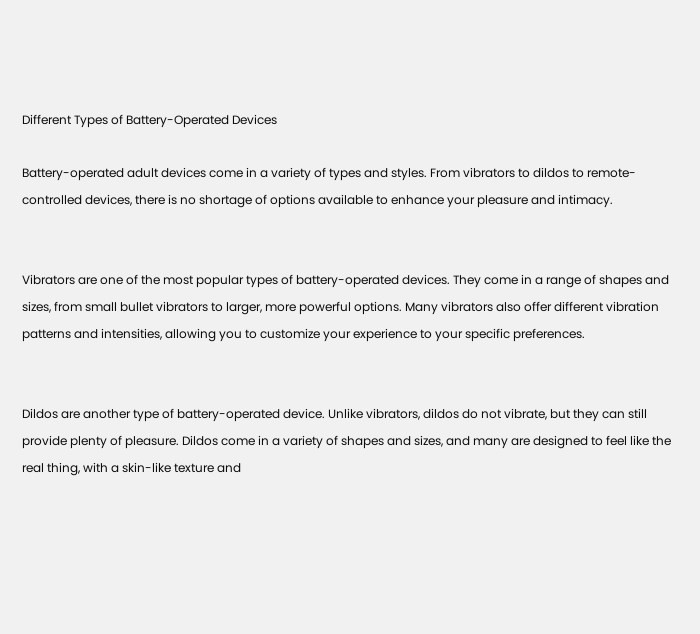Different Types of Battery-Operated Devices

Battery-operated adult devices come in a variety of types and styles. From vibrators to dildos to remote-controlled devices, there is no shortage of options available to enhance your pleasure and intimacy.


Vibrators are one of the most popular types of battery-operated devices. They come in a range of shapes and sizes, from small bullet vibrators to larger, more powerful options. Many vibrators also offer different vibration patterns and intensities, allowing you to customize your experience to your specific preferences.


Dildos are another type of battery-operated device. Unlike vibrators, dildos do not vibrate, but they can still provide plenty of pleasure. Dildos come in a variety of shapes and sizes, and many are designed to feel like the real thing, with a skin-like texture and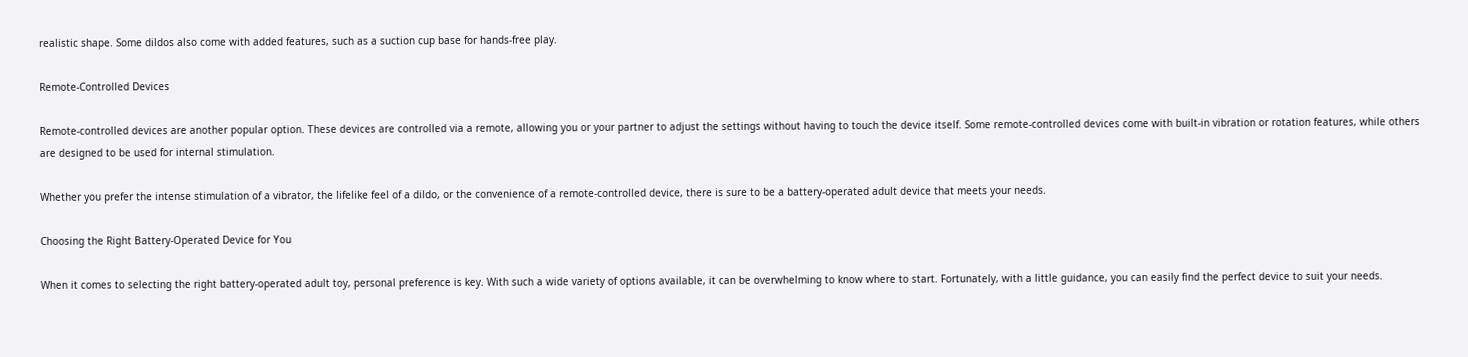realistic shape. Some dildos also come with added features, such as a suction cup base for hands-free play.

Remote-Controlled Devices

Remote-controlled devices are another popular option. These devices are controlled via a remote, allowing you or your partner to adjust the settings without having to touch the device itself. Some remote-controlled devices come with built-in vibration or rotation features, while others are designed to be used for internal stimulation.

Whether you prefer the intense stimulation of a vibrator, the lifelike feel of a dildo, or the convenience of a remote-controlled device, there is sure to be a battery-operated adult device that meets your needs.

Choosing the Right Battery-Operated Device for You

When it comes to selecting the right battery-operated adult toy, personal preference is key. With such a wide variety of options available, it can be overwhelming to know where to start. Fortunately, with a little guidance, you can easily find the perfect device to suit your needs.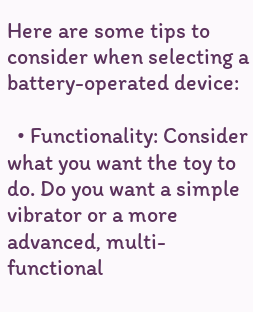Here are some tips to consider when selecting a battery-operated device:

  • Functionality: Consider what you want the toy to do. Do you want a simple vibrator or a more advanced, multi-functional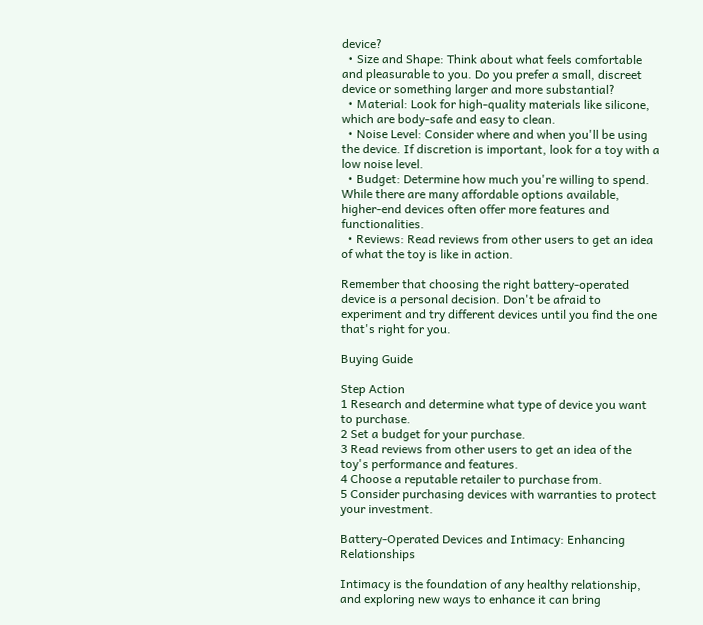device?
  • Size and Shape: Think about what feels comfortable and pleasurable to you. Do you prefer a small, discreet device or something larger and more substantial?
  • Material: Look for high-quality materials like silicone, which are body-safe and easy to clean.
  • Noise Level: Consider where and when you'll be using the device. If discretion is important, look for a toy with a low noise level.
  • Budget: Determine how much you're willing to spend. While there are many affordable options available, higher-end devices often offer more features and functionalities.
  • Reviews: Read reviews from other users to get an idea of what the toy is like in action.

Remember that choosing the right battery-operated device is a personal decision. Don't be afraid to experiment and try different devices until you find the one that's right for you.

Buying Guide

Step Action
1 Research and determine what type of device you want to purchase.
2 Set a budget for your purchase.
3 Read reviews from other users to get an idea of the toy's performance and features.
4 Choose a reputable retailer to purchase from.
5 Consider purchasing devices with warranties to protect your investment.

Battery-Operated Devices and Intimacy: Enhancing Relationships

Intimacy is the foundation of any healthy relationship, and exploring new ways to enhance it can bring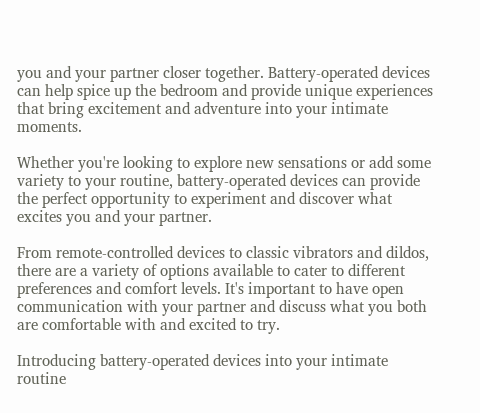you and your partner closer together. Battery-operated devices can help spice up the bedroom and provide unique experiences that bring excitement and adventure into your intimate moments.

Whether you're looking to explore new sensations or add some variety to your routine, battery-operated devices can provide the perfect opportunity to experiment and discover what excites you and your partner.

From remote-controlled devices to classic vibrators and dildos, there are a variety of options available to cater to different preferences and comfort levels. It's important to have open communication with your partner and discuss what you both are comfortable with and excited to try.

Introducing battery-operated devices into your intimate routine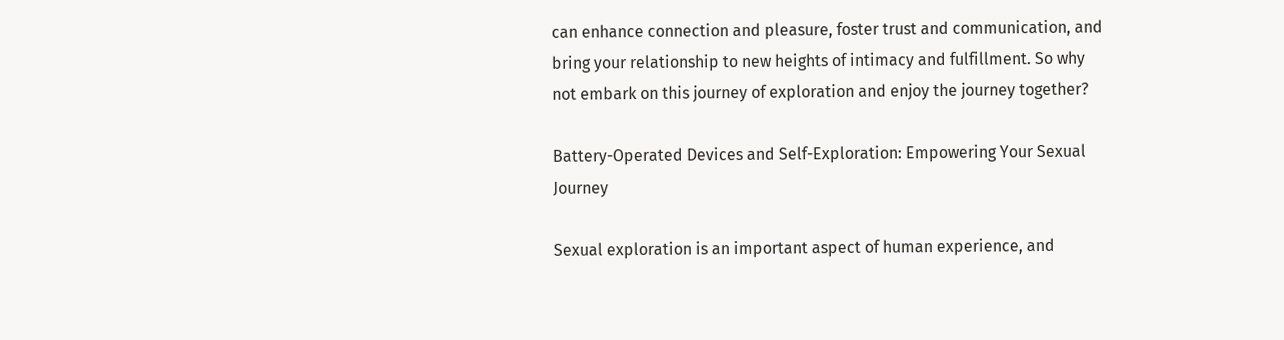can enhance connection and pleasure, foster trust and communication, and bring your relationship to new heights of intimacy and fulfillment. So why not embark on this journey of exploration and enjoy the journey together?

Battery-Operated Devices and Self-Exploration: Empowering Your Sexual Journey

Sexual exploration is an important aspect of human experience, and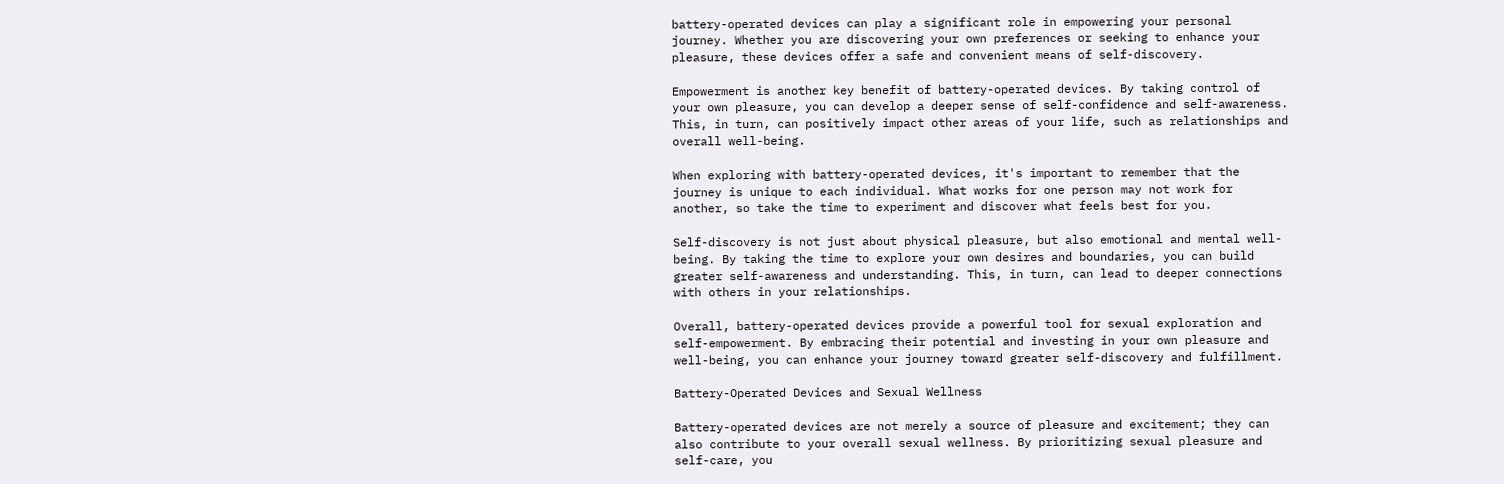battery-operated devices can play a significant role in empowering your personal journey. Whether you are discovering your own preferences or seeking to enhance your pleasure, these devices offer a safe and convenient means of self-discovery.

Empowerment is another key benefit of battery-operated devices. By taking control of your own pleasure, you can develop a deeper sense of self-confidence and self-awareness. This, in turn, can positively impact other areas of your life, such as relationships and overall well-being.

When exploring with battery-operated devices, it's important to remember that the journey is unique to each individual. What works for one person may not work for another, so take the time to experiment and discover what feels best for you.

Self-discovery is not just about physical pleasure, but also emotional and mental well-being. By taking the time to explore your own desires and boundaries, you can build greater self-awareness and understanding. This, in turn, can lead to deeper connections with others in your relationships.

Overall, battery-operated devices provide a powerful tool for sexual exploration and self-empowerment. By embracing their potential and investing in your own pleasure and well-being, you can enhance your journey toward greater self-discovery and fulfillment.

Battery-Operated Devices and Sexual Wellness

Battery-operated devices are not merely a source of pleasure and excitement; they can also contribute to your overall sexual wellness. By prioritizing sexual pleasure and self-care, you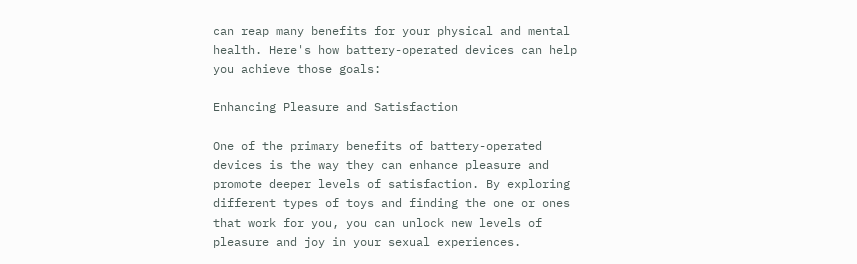can reap many benefits for your physical and mental health. Here's how battery-operated devices can help you achieve those goals:

Enhancing Pleasure and Satisfaction

One of the primary benefits of battery-operated devices is the way they can enhance pleasure and promote deeper levels of satisfaction. By exploring different types of toys and finding the one or ones that work for you, you can unlock new levels of pleasure and joy in your sexual experiences.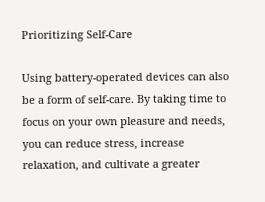Prioritizing Self-Care

Using battery-operated devices can also be a form of self-care. By taking time to focus on your own pleasure and needs, you can reduce stress, increase relaxation, and cultivate a greater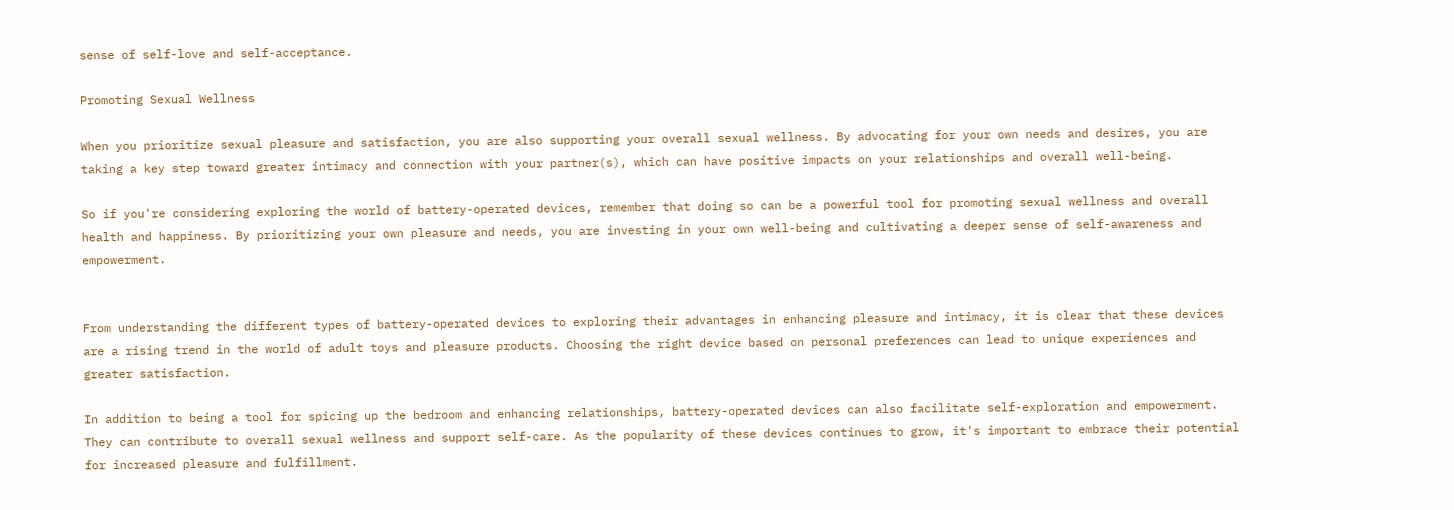sense of self-love and self-acceptance.

Promoting Sexual Wellness

When you prioritize sexual pleasure and satisfaction, you are also supporting your overall sexual wellness. By advocating for your own needs and desires, you are taking a key step toward greater intimacy and connection with your partner(s), which can have positive impacts on your relationships and overall well-being.

So if you're considering exploring the world of battery-operated devices, remember that doing so can be a powerful tool for promoting sexual wellness and overall health and happiness. By prioritizing your own pleasure and needs, you are investing in your own well-being and cultivating a deeper sense of self-awareness and empowerment.


From understanding the different types of battery-operated devices to exploring their advantages in enhancing pleasure and intimacy, it is clear that these devices are a rising trend in the world of adult toys and pleasure products. Choosing the right device based on personal preferences can lead to unique experiences and greater satisfaction.

In addition to being a tool for spicing up the bedroom and enhancing relationships, battery-operated devices can also facilitate self-exploration and empowerment. They can contribute to overall sexual wellness and support self-care. As the popularity of these devices continues to grow, it's important to embrace their potential for increased pleasure and fulfillment.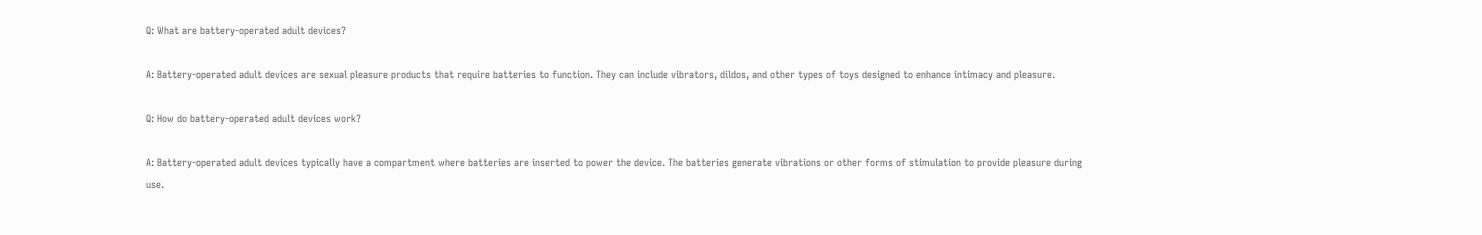Q: What are battery-operated adult devices?

A: Battery-operated adult devices are sexual pleasure products that require batteries to function. They can include vibrators, dildos, and other types of toys designed to enhance intimacy and pleasure.

Q: How do battery-operated adult devices work?

A: Battery-operated adult devices typically have a compartment where batteries are inserted to power the device. The batteries generate vibrations or other forms of stimulation to provide pleasure during use.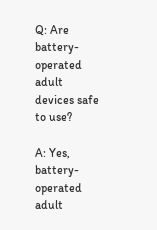Q: Are battery-operated adult devices safe to use?

A: Yes, battery-operated adult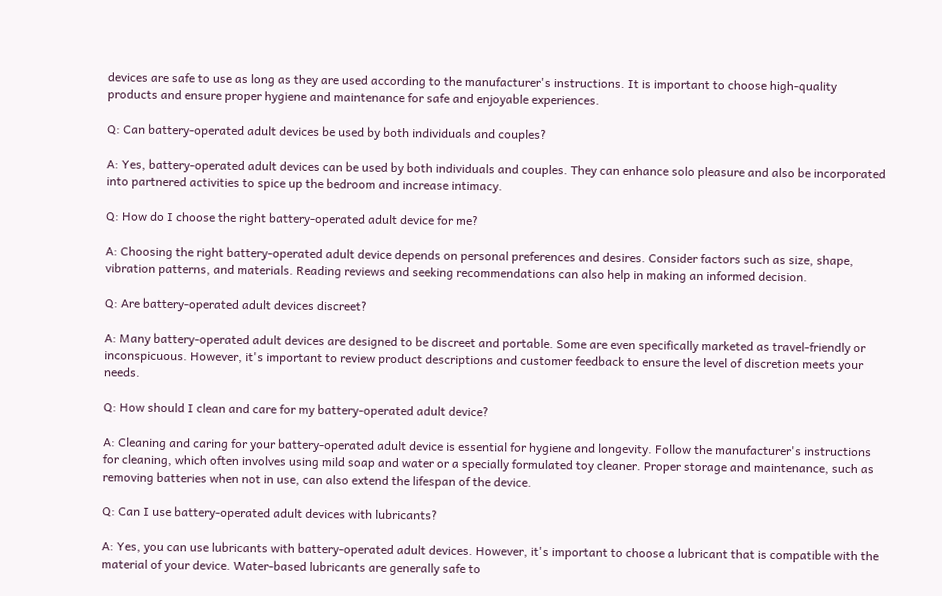devices are safe to use as long as they are used according to the manufacturer's instructions. It is important to choose high-quality products and ensure proper hygiene and maintenance for safe and enjoyable experiences.

Q: Can battery-operated adult devices be used by both individuals and couples?

A: Yes, battery-operated adult devices can be used by both individuals and couples. They can enhance solo pleasure and also be incorporated into partnered activities to spice up the bedroom and increase intimacy.

Q: How do I choose the right battery-operated adult device for me?

A: Choosing the right battery-operated adult device depends on personal preferences and desires. Consider factors such as size, shape, vibration patterns, and materials. Reading reviews and seeking recommendations can also help in making an informed decision.

Q: Are battery-operated adult devices discreet?

A: Many battery-operated adult devices are designed to be discreet and portable. Some are even specifically marketed as travel-friendly or inconspicuous. However, it's important to review product descriptions and customer feedback to ensure the level of discretion meets your needs.

Q: How should I clean and care for my battery-operated adult device?

A: Cleaning and caring for your battery-operated adult device is essential for hygiene and longevity. Follow the manufacturer's instructions for cleaning, which often involves using mild soap and water or a specially formulated toy cleaner. Proper storage and maintenance, such as removing batteries when not in use, can also extend the lifespan of the device.

Q: Can I use battery-operated adult devices with lubricants?

A: Yes, you can use lubricants with battery-operated adult devices. However, it's important to choose a lubricant that is compatible with the material of your device. Water-based lubricants are generally safe to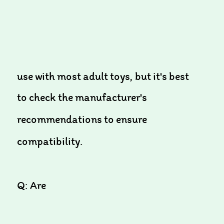use with most adult toys, but it's best to check the manufacturer's recommendations to ensure compatibility.

Q: Are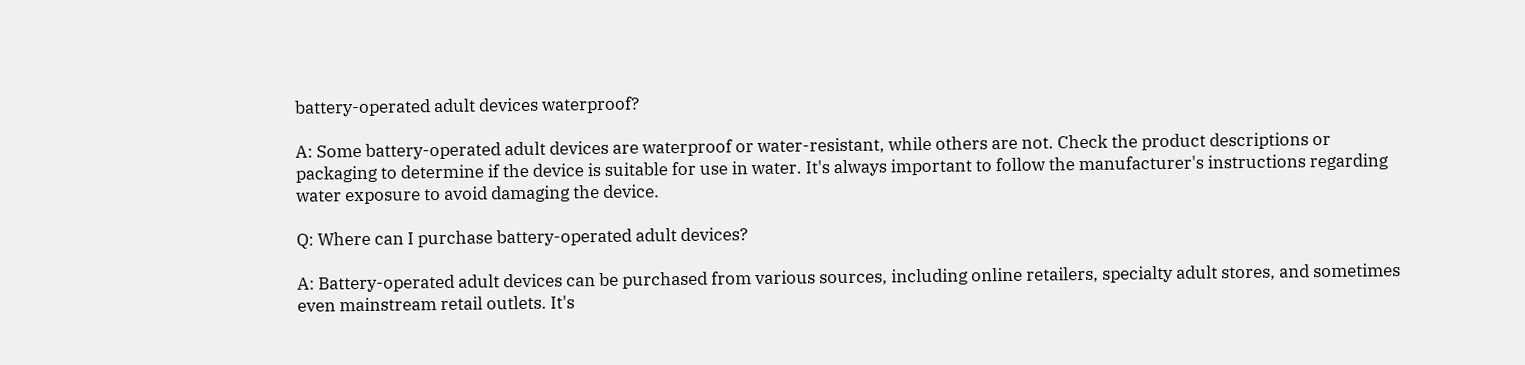battery-operated adult devices waterproof?

A: Some battery-operated adult devices are waterproof or water-resistant, while others are not. Check the product descriptions or packaging to determine if the device is suitable for use in water. It's always important to follow the manufacturer's instructions regarding water exposure to avoid damaging the device.

Q: Where can I purchase battery-operated adult devices?

A: Battery-operated adult devices can be purchased from various sources, including online retailers, specialty adult stores, and sometimes even mainstream retail outlets. It's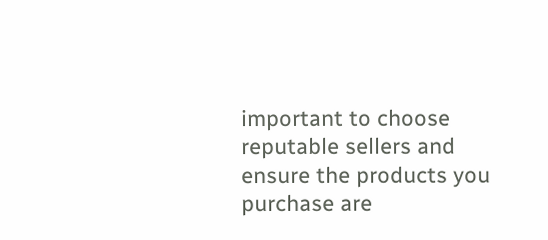important to choose reputable sellers and ensure the products you purchase are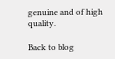genuine and of high quality.

Back to blog